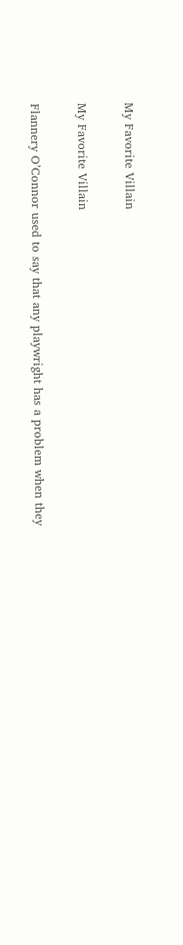My Favorite Villain

My Favorite Villain

Flannery O’Connor used to say that any playwright has a problem when they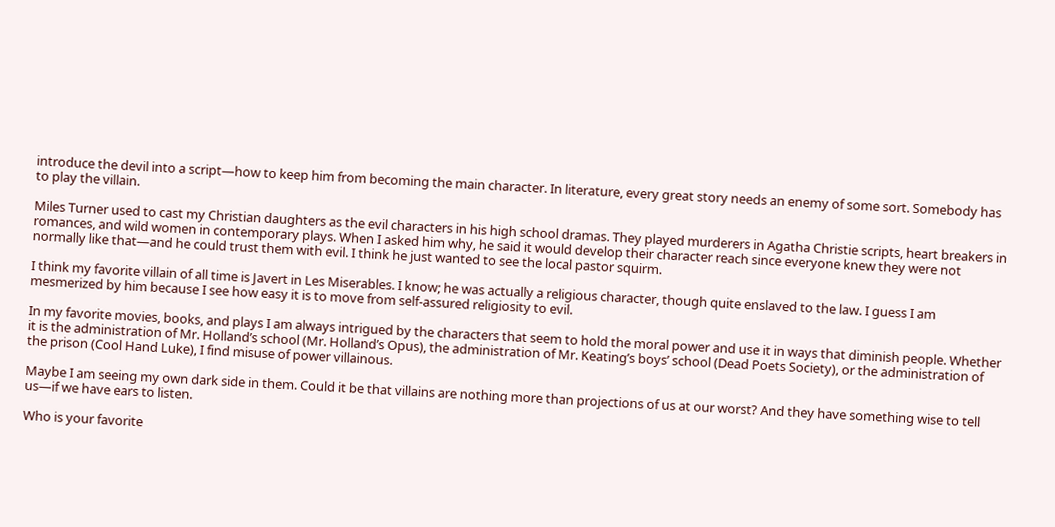introduce the devil into a script—how to keep him from becoming the main character. In literature, every great story needs an enemy of some sort. Somebody has to play the villain.

Miles Turner used to cast my Christian daughters as the evil characters in his high school dramas. They played murderers in Agatha Christie scripts, heart breakers in romances, and wild women in contemporary plays. When I asked him why, he said it would develop their character reach since everyone knew they were not normally like that—and he could trust them with evil. I think he just wanted to see the local pastor squirm.

I think my favorite villain of all time is Javert in Les Miserables. I know; he was actually a religious character, though quite enslaved to the law. I guess I am mesmerized by him because I see how easy it is to move from self-assured religiosity to evil.

In my favorite movies, books, and plays I am always intrigued by the characters that seem to hold the moral power and use it in ways that diminish people. Whether it is the administration of Mr. Holland’s school (Mr. Holland’s Opus), the administration of Mr. Keating’s boys’ school (Dead Poets Society), or the administration of the prison (Cool Hand Luke), I find misuse of power villainous.

Maybe I am seeing my own dark side in them. Could it be that villains are nothing more than projections of us at our worst? And they have something wise to tell us—if we have ears to listen.

Who is your favorite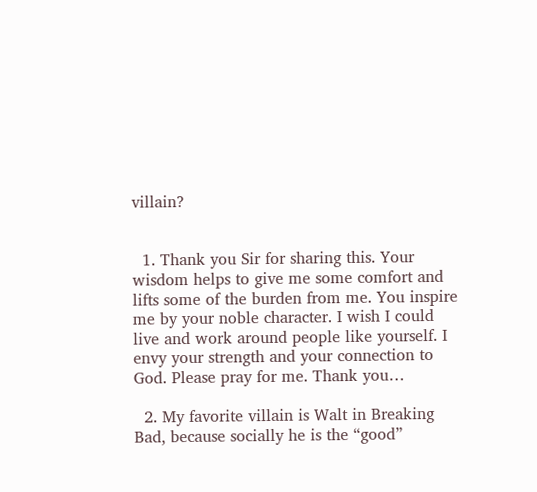villain?


  1. Thank you Sir for sharing this. Your wisdom helps to give me some comfort and lifts some of the burden from me. You inspire me by your noble character. I wish I could live and work around people like yourself. I envy your strength and your connection to God. Please pray for me. Thank you…

  2. My favorite villain is Walt in Breaking Bad, because socially he is the “good”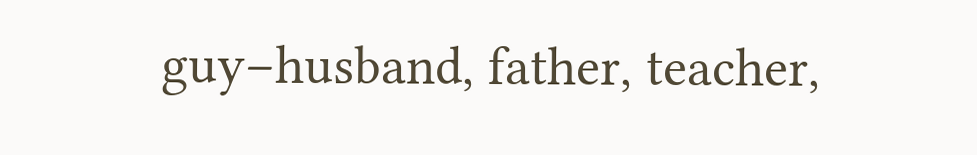guy–husband, father, teacher,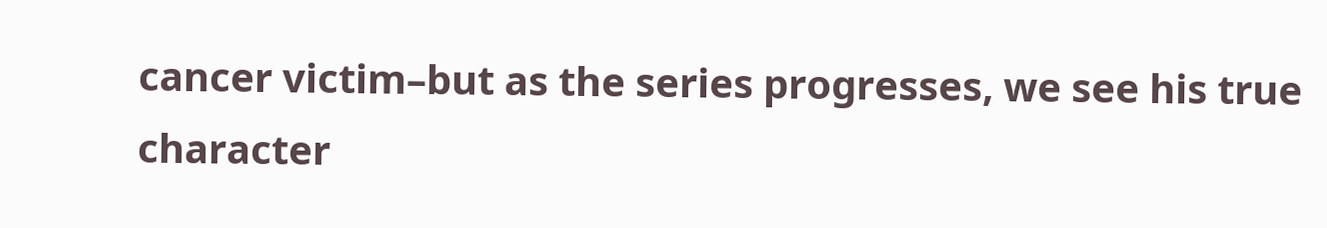cancer victim–but as the series progresses, we see his true character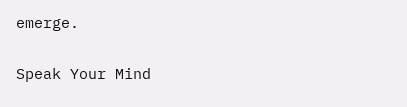emerge.

Speak Your Mind